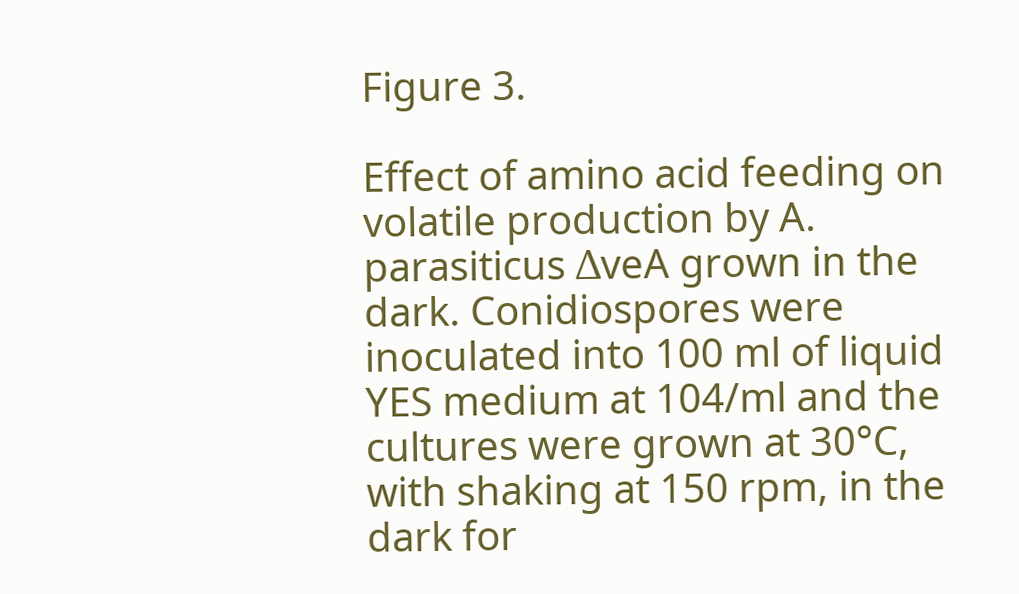Figure 3.

Effect of amino acid feeding on volatile production by A. parasiticus ΔveA grown in the dark. Conidiospores were inoculated into 100 ml of liquid YES medium at 104/ml and the cultures were grown at 30°C, with shaking at 150 rpm, in the dark for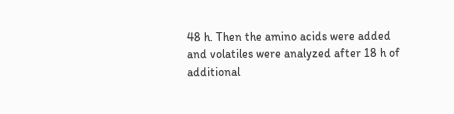48 h. Then the amino acids were added and volatiles were analyzed after 18 h of additional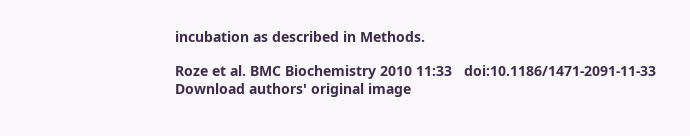incubation as described in Methods.

Roze et al. BMC Biochemistry 2010 11:33   doi:10.1186/1471-2091-11-33
Download authors' original image